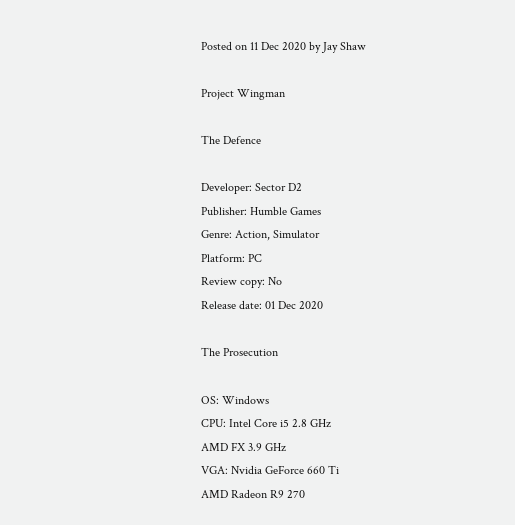Posted on 11 Dec 2020 by Jay Shaw

Project Wingman

The Defence

Developer: Sector D2
Publisher: Humble Games
Genre: Action, Simulator
Platform: PC
Review copy: No
Release date: 01 Dec 2020

The Prosecution

OS: Windows
CPU: Intel Core i5 2.8 GHz
AMD FX 3.9 GHz
VGA: Nvidia GeForce 660 Ti
AMD Radeon R9 270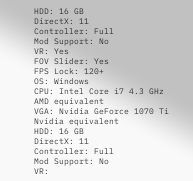HDD: 16 GB
DirectX: 11
Controller: Full
Mod Support: No
VR: Yes
FOV Slider: Yes
FPS Lock: 120+
OS: Windows
CPU: Intel Core i7 4.3 GHz
AMD equivalent
VGA: Nvidia GeForce 1070 Ti
Nvidia equivalent
HDD: 16 GB
DirectX: 11
Controller: Full
Mod Support: No
VR: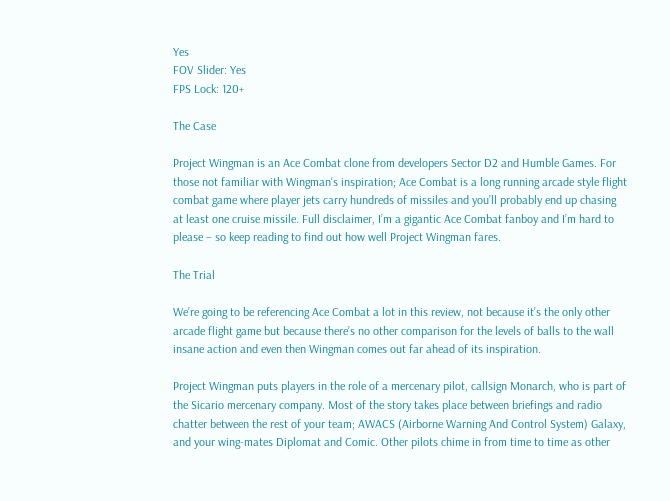Yes
FOV Slider: Yes
FPS Lock: 120+

The Case

Project Wingman is an Ace Combat clone from developers Sector D2 and Humble Games. For those not familiar with Wingman‘s inspiration; Ace Combat is a long running arcade style flight combat game where player jets carry hundreds of missiles and you’ll probably end up chasing at least one cruise missile. Full disclaimer, I’m a gigantic Ace Combat fanboy and I’m hard to please – so keep reading to find out how well Project Wingman fares.

The Trial

We’re going to be referencing Ace Combat a lot in this review, not because it’s the only other arcade flight game but because there’s no other comparison for the levels of balls to the wall insane action and even then Wingman comes out far ahead of its inspiration.

Project Wingman puts players in the role of a mercenary pilot, callsign Monarch, who is part of the Sicario mercenary company. Most of the story takes place between briefings and radio chatter between the rest of your team; AWACS (Airborne Warning And Control System) Galaxy, and your wing-mates Diplomat and Comic. Other pilots chime in from time to time as other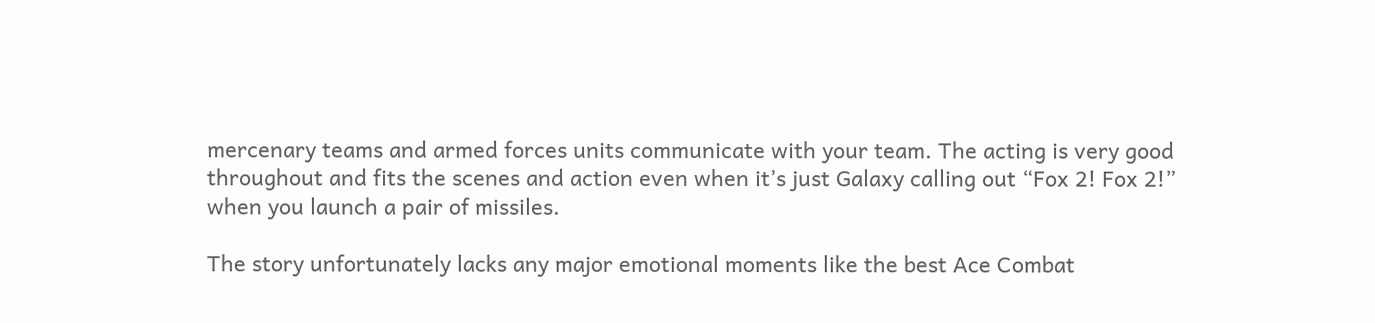mercenary teams and armed forces units communicate with your team. The acting is very good throughout and fits the scenes and action even when it’s just Galaxy calling out “Fox 2! Fox 2!” when you launch a pair of missiles.

The story unfortunately lacks any major emotional moments like the best Ace Combat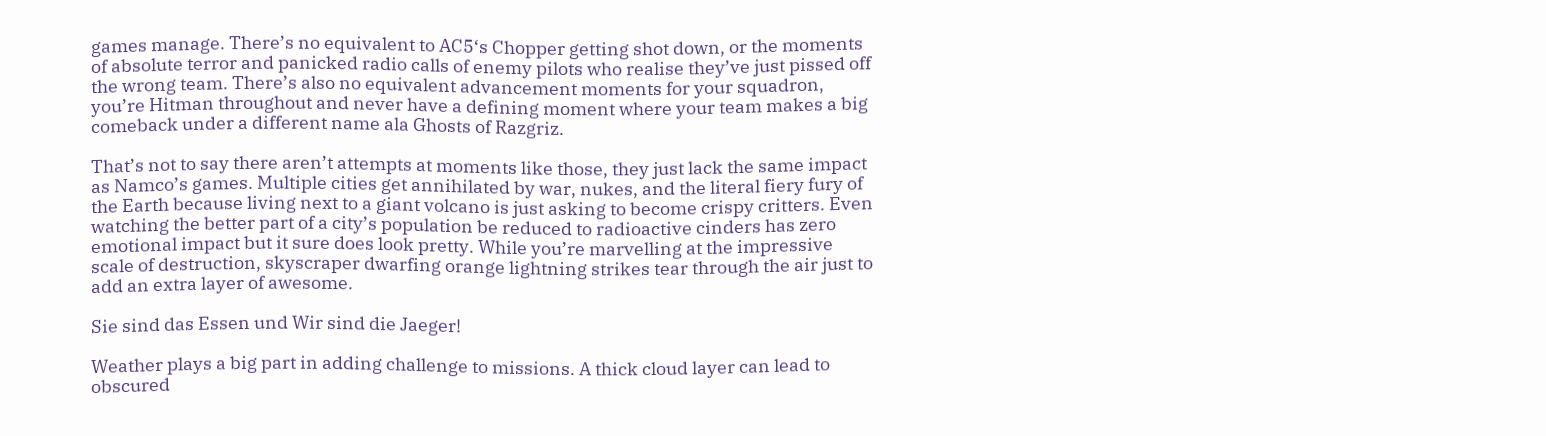games manage. There’s no equivalent to AC5‘s Chopper getting shot down, or the moments of absolute terror and panicked radio calls of enemy pilots who realise they’ve just pissed off the wrong team. There’s also no equivalent advancement moments for your squadron, you’re Hitman throughout and never have a defining moment where your team makes a big comeback under a different name ala Ghosts of Razgriz.

That’s not to say there aren’t attempts at moments like those, they just lack the same impact as Namco’s games. Multiple cities get annihilated by war, nukes, and the literal fiery fury of the Earth because living next to a giant volcano is just asking to become crispy critters. Even watching the better part of a city’s population be reduced to radioactive cinders has zero emotional impact but it sure does look pretty. While you’re marvelling at the impressive scale of destruction, skyscraper dwarfing orange lightning strikes tear through the air just to add an extra layer of awesome.

Sie sind das Essen und Wir sind die Jaeger!

Weather plays a big part in adding challenge to missions. A thick cloud layer can lead to obscured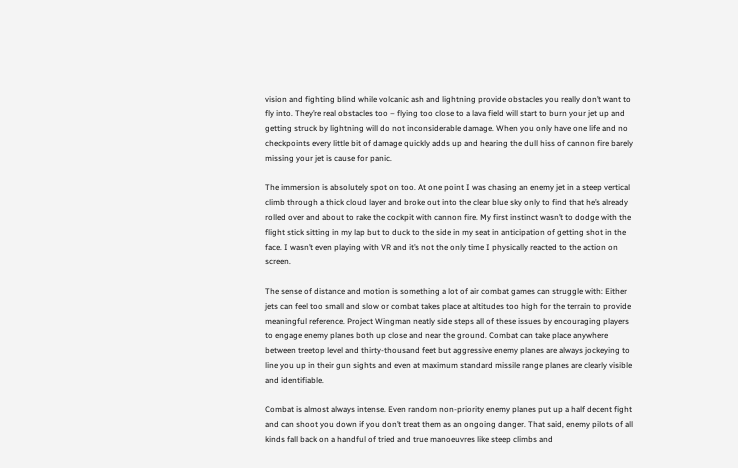vision and fighting blind while volcanic ash and lightning provide obstacles you really don’t want to fly into. They’re real obstacles too – flying too close to a lava field will start to burn your jet up and getting struck by lightning will do not inconsiderable damage. When you only have one life and no checkpoints every little bit of damage quickly adds up and hearing the dull hiss of cannon fire barely missing your jet is cause for panic.

The immersion is absolutely spot on too. At one point I was chasing an enemy jet in a steep vertical climb through a thick cloud layer and broke out into the clear blue sky only to find that he’s already rolled over and about to rake the cockpit with cannon fire. My first instinct wasn’t to dodge with the flight stick sitting in my lap but to duck to the side in my seat in anticipation of getting shot in the face. I wasn’t even playing with VR and it’s not the only time I physically reacted to the action on screen.

The sense of distance and motion is something a lot of air combat games can struggle with: Either jets can feel too small and slow or combat takes place at altitudes too high for the terrain to provide meaningful reference. Project Wingman neatly side steps all of these issues by encouraging players to engage enemy planes both up close and near the ground. Combat can take place anywhere between treetop level and thirty-thousand feet but aggressive enemy planes are always jockeying to line you up in their gun sights and even at maximum standard missile range planes are clearly visible and identifiable.

Combat is almost always intense. Even random non-priority enemy planes put up a half decent fight and can shoot you down if you don’t treat them as an ongoing danger. That said, enemy pilots of all kinds fall back on a handful of tried and true manoeuvres like steep climbs and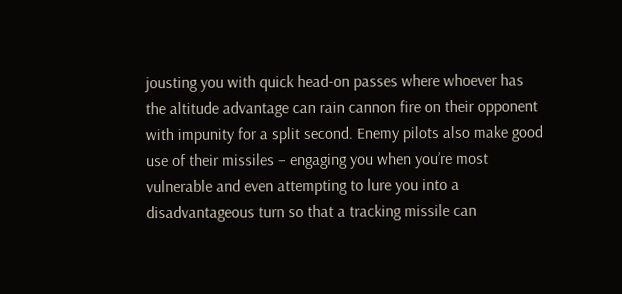jousting you with quick head-on passes where whoever has the altitude advantage can rain cannon fire on their opponent with impunity for a split second. Enemy pilots also make good use of their missiles – engaging you when you’re most vulnerable and even attempting to lure you into a disadvantageous turn so that a tracking missile can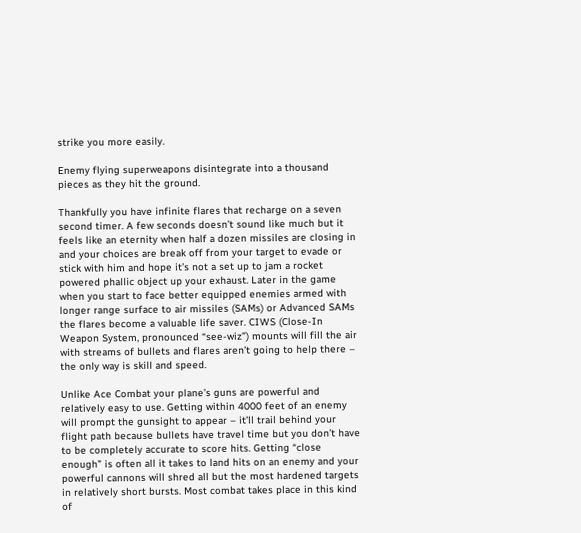strike you more easily.

Enemy flying superweapons disintegrate into a thousand pieces as they hit the ground.

Thankfully you have infinite flares that recharge on a seven second timer. A few seconds doesn’t sound like much but it feels like an eternity when half a dozen missiles are closing in and your choices are break off from your target to evade or stick with him and hope it’s not a set up to jam a rocket powered phallic object up your exhaust. Later in the game when you start to face better equipped enemies armed with longer range surface to air missiles (SAMs) or Advanced SAMs the flares become a valuable life saver. CIWS (Close-In Weapon System, pronounced “see-wiz”) mounts will fill the air with streams of bullets and flares aren’t going to help there – the only way is skill and speed.

Unlike Ace Combat your plane’s guns are powerful and relatively easy to use. Getting within 4000 feet of an enemy will prompt the gunsight to appear – it’ll trail behind your flight path because bullets have travel time but you don’t have to be completely accurate to score hits. Getting “close enough” is often all it takes to land hits on an enemy and your powerful cannons will shred all but the most hardened targets in relatively short bursts. Most combat takes place in this kind of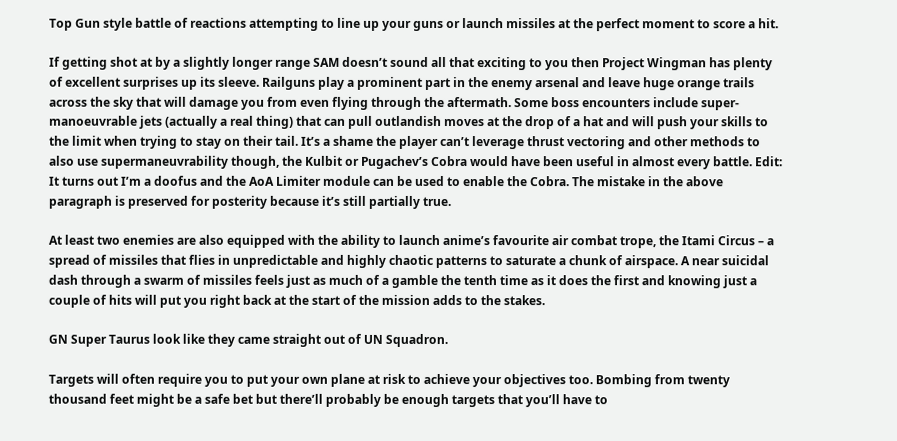Top Gun style battle of reactions attempting to line up your guns or launch missiles at the perfect moment to score a hit.

If getting shot at by a slightly longer range SAM doesn’t sound all that exciting to you then Project Wingman has plenty of excellent surprises up its sleeve. Railguns play a prominent part in the enemy arsenal and leave huge orange trails across the sky that will damage you from even flying through the aftermath. Some boss encounters include super-manoeuvrable jets (actually a real thing) that can pull outlandish moves at the drop of a hat and will push your skills to the limit when trying to stay on their tail. It’s a shame the player can’t leverage thrust vectoring and other methods to also use supermaneuvrability though, the Kulbit or Pugachev’s Cobra would have been useful in almost every battle. Edit: It turns out I’m a doofus and the AoA Limiter module can be used to enable the Cobra. The mistake in the above paragraph is preserved for posterity because it’s still partially true.

At least two enemies are also equipped with the ability to launch anime’s favourite air combat trope, the Itami Circus – a spread of missiles that flies in unpredictable and highly chaotic patterns to saturate a chunk of airspace. A near suicidal dash through a swarm of missiles feels just as much of a gamble the tenth time as it does the first and knowing just a couple of hits will put you right back at the start of the mission adds to the stakes.

GN Super Taurus look like they came straight out of UN Squadron.

Targets will often require you to put your own plane at risk to achieve your objectives too. Bombing from twenty thousand feet might be a safe bet but there’ll probably be enough targets that you’ll have to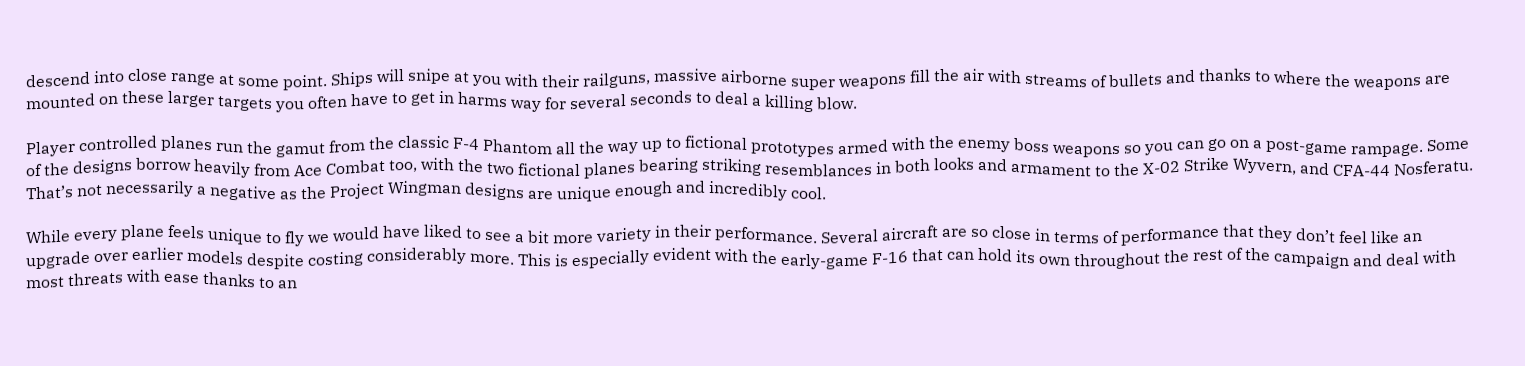descend into close range at some point. Ships will snipe at you with their railguns, massive airborne super weapons fill the air with streams of bullets and thanks to where the weapons are mounted on these larger targets you often have to get in harms way for several seconds to deal a killing blow.

Player controlled planes run the gamut from the classic F-4 Phantom all the way up to fictional prototypes armed with the enemy boss weapons so you can go on a post-game rampage. Some of the designs borrow heavily from Ace Combat too, with the two fictional planes bearing striking resemblances in both looks and armament to the X-02 Strike Wyvern, and CFA-44 Nosferatu. That’s not necessarily a negative as the Project Wingman designs are unique enough and incredibly cool.

While every plane feels unique to fly we would have liked to see a bit more variety in their performance. Several aircraft are so close in terms of performance that they don’t feel like an upgrade over earlier models despite costing considerably more. This is especially evident with the early-game F-16 that can hold its own throughout the rest of the campaign and deal with most threats with ease thanks to an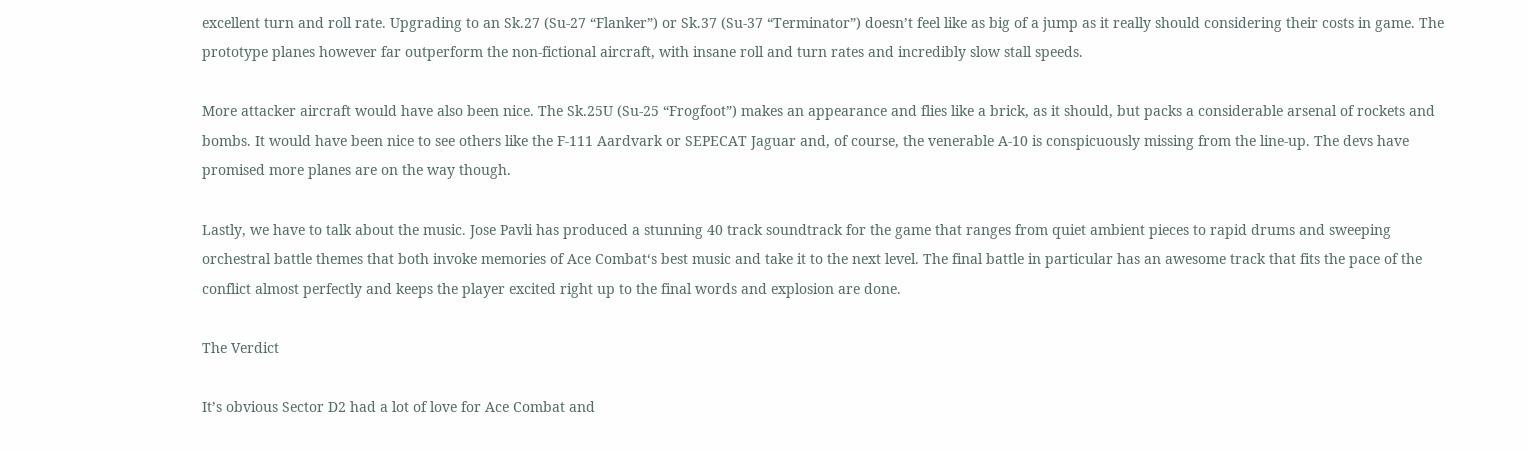excellent turn and roll rate. Upgrading to an Sk.27 (Su-27 “Flanker”) or Sk.37 (Su-37 “Terminator”) doesn’t feel like as big of a jump as it really should considering their costs in game. The prototype planes however far outperform the non-fictional aircraft, with insane roll and turn rates and incredibly slow stall speeds.

More attacker aircraft would have also been nice. The Sk.25U (Su-25 “Frogfoot”) makes an appearance and flies like a brick, as it should, but packs a considerable arsenal of rockets and bombs. It would have been nice to see others like the F-111 Aardvark or SEPECAT Jaguar and, of course, the venerable A-10 is conspicuously missing from the line-up. The devs have promised more planes are on the way though.

Lastly, we have to talk about the music. Jose Pavli has produced a stunning 40 track soundtrack for the game that ranges from quiet ambient pieces to rapid drums and sweeping orchestral battle themes that both invoke memories of Ace Combat‘s best music and take it to the next level. The final battle in particular has an awesome track that fits the pace of the conflict almost perfectly and keeps the player excited right up to the final words and explosion are done.

The Verdict

It’s obvious Sector D2 had a lot of love for Ace Combat and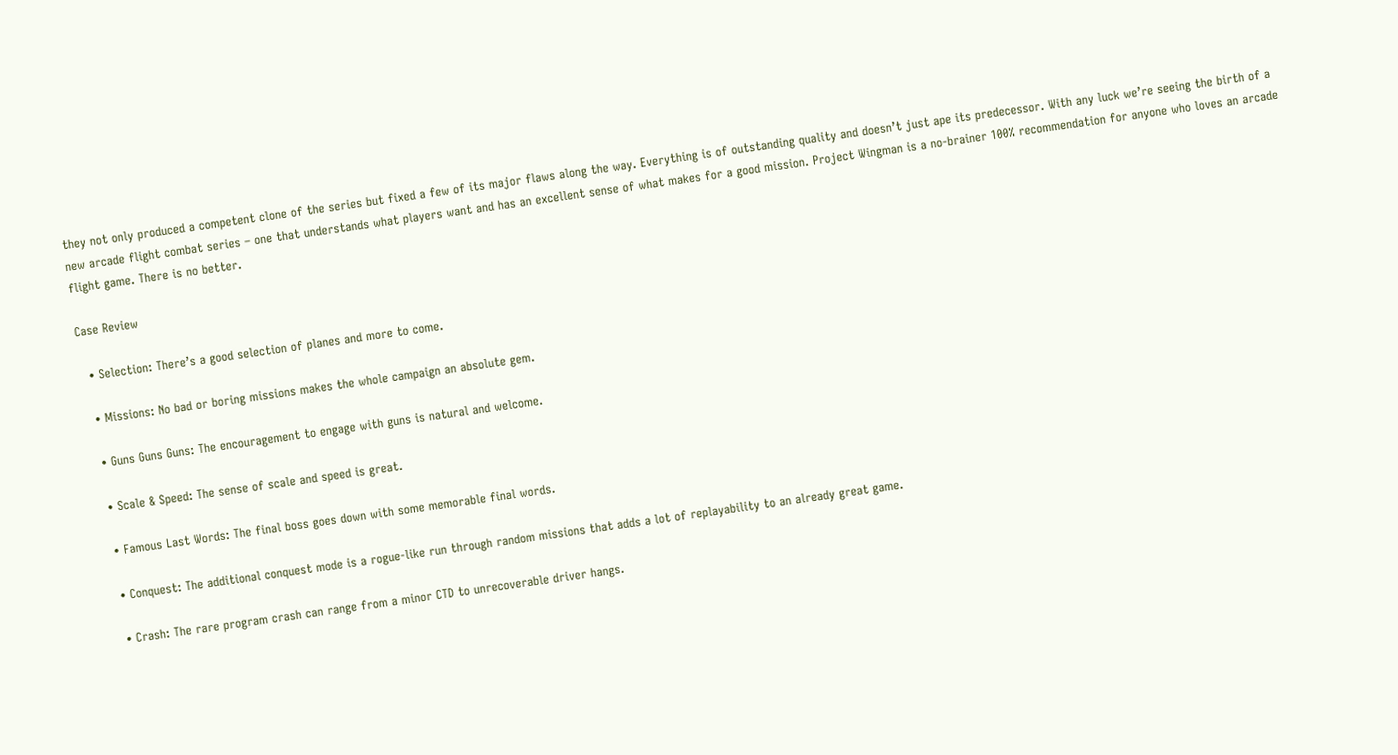they not only produced a competent clone of the series but fixed a few of its major flaws along the way. Everything is of outstanding quality and doesn’t just ape its predecessor. With any luck we’re seeing the birth of a new arcade flight combat series – one that understands what players want and has an excellent sense of what makes for a good mission. Project Wingman is a no-brainer 100% recommendation for anyone who loves an arcade flight game. There is no better.

Case Review

  • Selection: There’s a good selection of planes and more to come.

  • Missions: No bad or boring missions makes the whole campaign an absolute gem.

  • Guns Guns Guns: The encouragement to engage with guns is natural and welcome.

  • Scale & Speed: The sense of scale and speed is great.

  • Famous Last Words: The final boss goes down with some memorable final words.

  • Conquest: The additional conquest mode is a rogue-like run through random missions that adds a lot of replayability to an already great game.

  • Crash: The rare program crash can range from a minor CTD to unrecoverable driver hangs.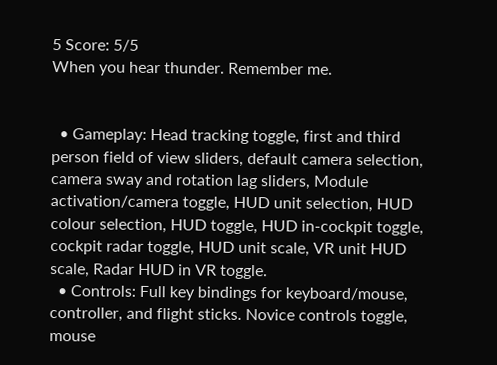5 Score: 5/5
When you hear thunder. Remember me.


  • Gameplay: Head tracking toggle, first and third person field of view sliders, default camera selection, camera sway and rotation lag sliders, Module activation/camera toggle, HUD unit selection, HUD colour selection, HUD toggle, HUD in-cockpit toggle, cockpit radar toggle, HUD unit scale, VR unit HUD scale, Radar HUD in VR toggle.
  • Controls: Full key bindings for keyboard/mouse, controller, and flight sticks. Novice controls toggle, mouse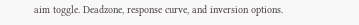aim toggle. Deadzone, response curve, and inversion options.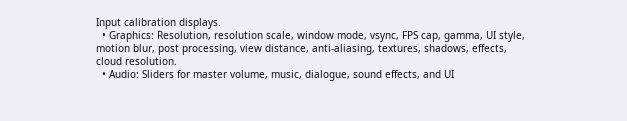Input calibration displays.
  • Graphics: Resolution, resolution scale, window mode, vsync, FPS cap, gamma, UI style, motion blur, post processing, view distance, anti-aliasing, textures, shadows, effects, cloud resolution.
  • Audio: Sliders for master volume, music, dialogue, sound effects, and UI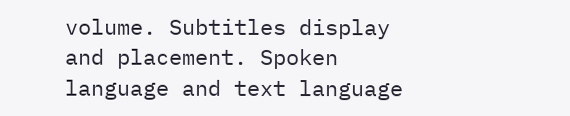volume. Subtitles display and placement. Spoken language and text language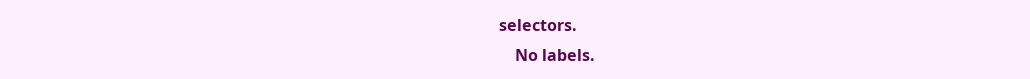selectors.
    No labels.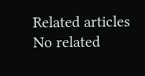Related articles
No related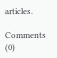articles.

Comments (0)